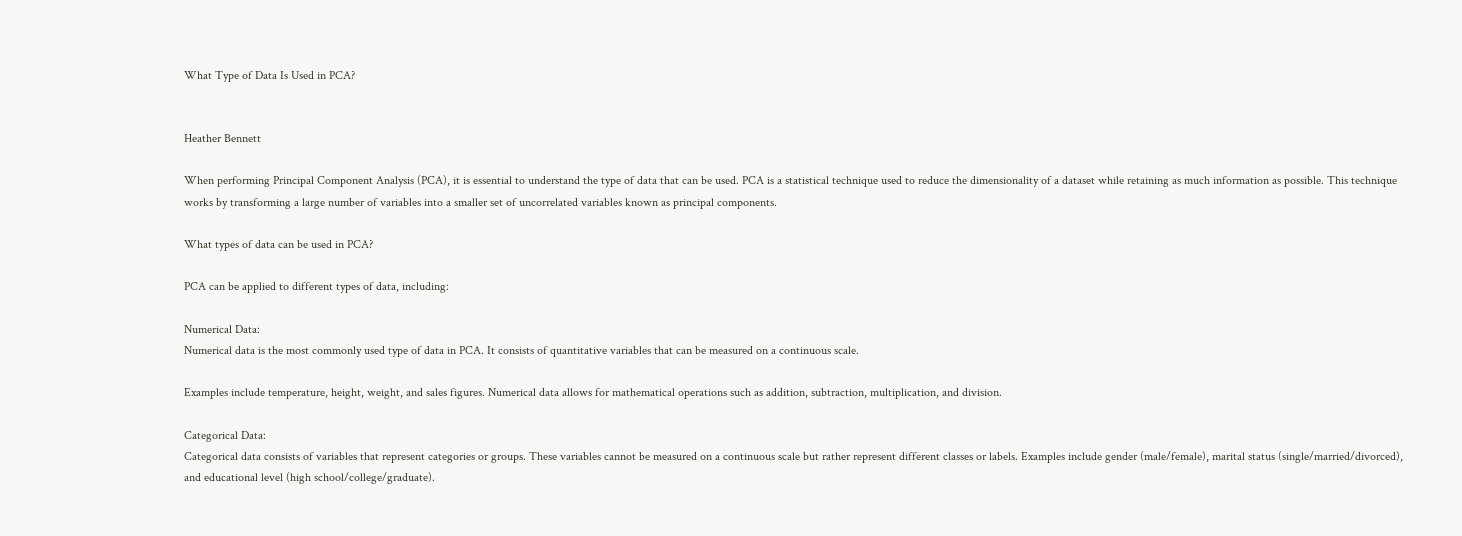What Type of Data Is Used in PCA?


Heather Bennett

When performing Principal Component Analysis (PCA), it is essential to understand the type of data that can be used. PCA is a statistical technique used to reduce the dimensionality of a dataset while retaining as much information as possible. This technique works by transforming a large number of variables into a smaller set of uncorrelated variables known as principal components.

What types of data can be used in PCA?

PCA can be applied to different types of data, including:

Numerical Data:
Numerical data is the most commonly used type of data in PCA. It consists of quantitative variables that can be measured on a continuous scale.

Examples include temperature, height, weight, and sales figures. Numerical data allows for mathematical operations such as addition, subtraction, multiplication, and division.

Categorical Data:
Categorical data consists of variables that represent categories or groups. These variables cannot be measured on a continuous scale but rather represent different classes or labels. Examples include gender (male/female), marital status (single/married/divorced), and educational level (high school/college/graduate).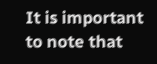It is important to note that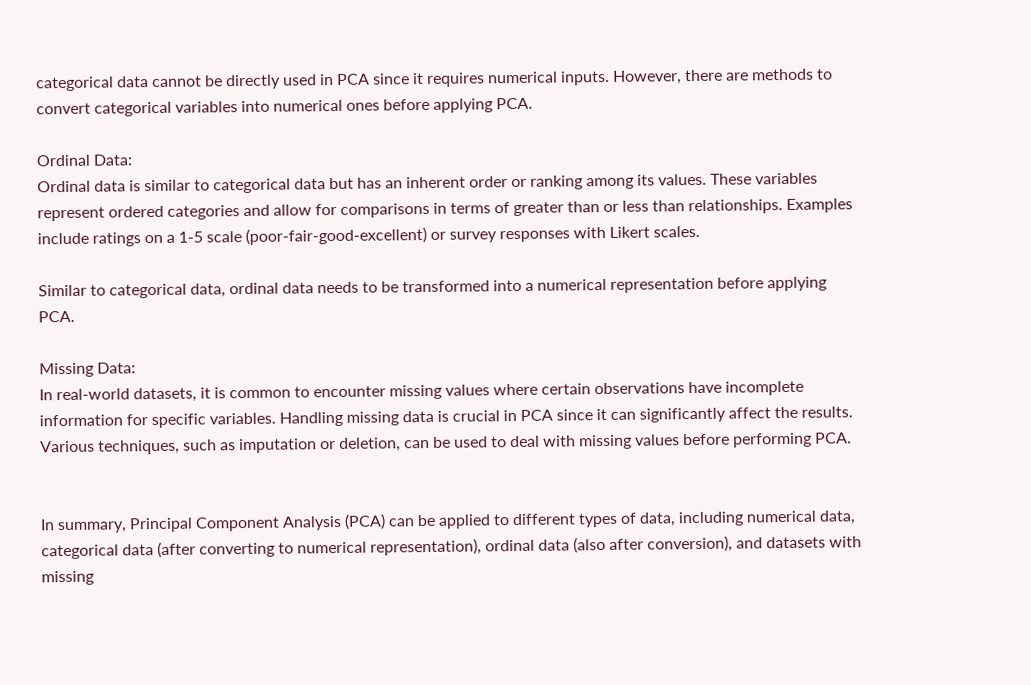categorical data cannot be directly used in PCA since it requires numerical inputs. However, there are methods to convert categorical variables into numerical ones before applying PCA.

Ordinal Data:
Ordinal data is similar to categorical data but has an inherent order or ranking among its values. These variables represent ordered categories and allow for comparisons in terms of greater than or less than relationships. Examples include ratings on a 1-5 scale (poor-fair-good-excellent) or survey responses with Likert scales.

Similar to categorical data, ordinal data needs to be transformed into a numerical representation before applying PCA.

Missing Data:
In real-world datasets, it is common to encounter missing values where certain observations have incomplete information for specific variables. Handling missing data is crucial in PCA since it can significantly affect the results. Various techniques, such as imputation or deletion, can be used to deal with missing values before performing PCA.


In summary, Principal Component Analysis (PCA) can be applied to different types of data, including numerical data, categorical data (after converting to numerical representation), ordinal data (also after conversion), and datasets with missing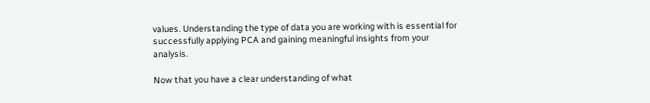values. Understanding the type of data you are working with is essential for successfully applying PCA and gaining meaningful insights from your analysis.

Now that you have a clear understanding of what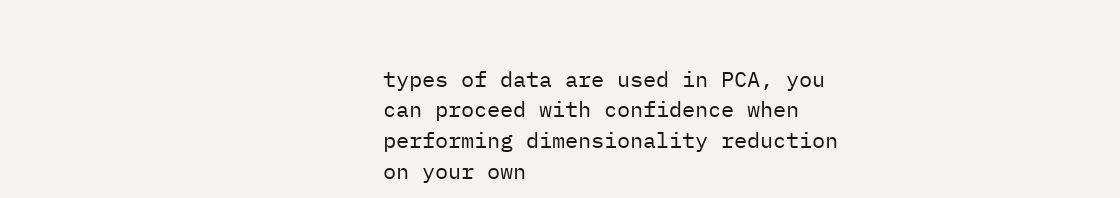types of data are used in PCA, you can proceed with confidence when performing dimensionality reduction on your own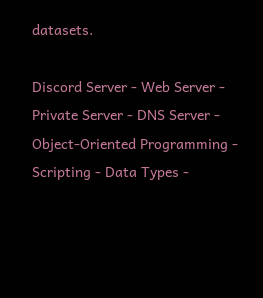datasets.

Discord Server - Web Server - Private Server - DNS Server - Object-Oriented Programming - Scripting - Data Types -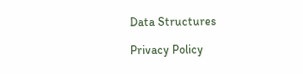Data Structures

Privacy Policy